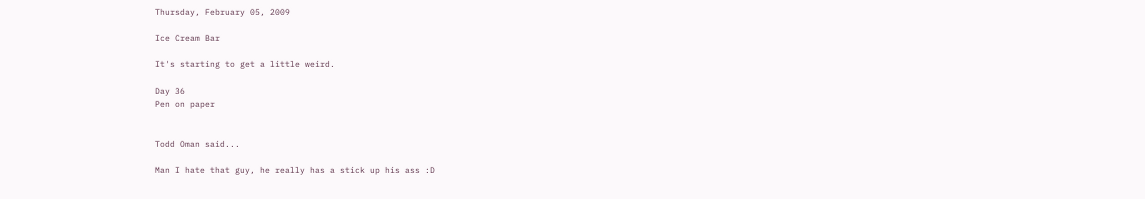Thursday, February 05, 2009

Ice Cream Bar

It's starting to get a little weird.

Day 36
Pen on paper


Todd Oman said...

Man I hate that guy, he really has a stick up his ass :D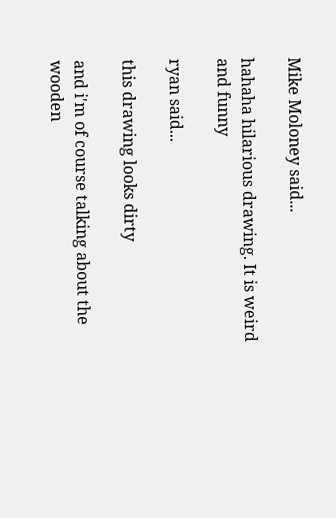Mike Moloney said...

hahaha hilarious drawing. It is weird and funny

ryan said...

this drawing looks dirty

and i'm of course talking about the wooden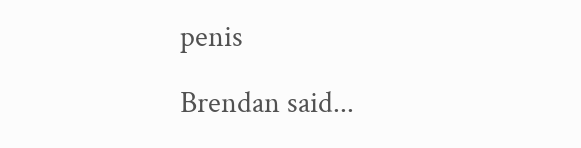penis

Brendan said...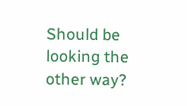Should be looking the other way?